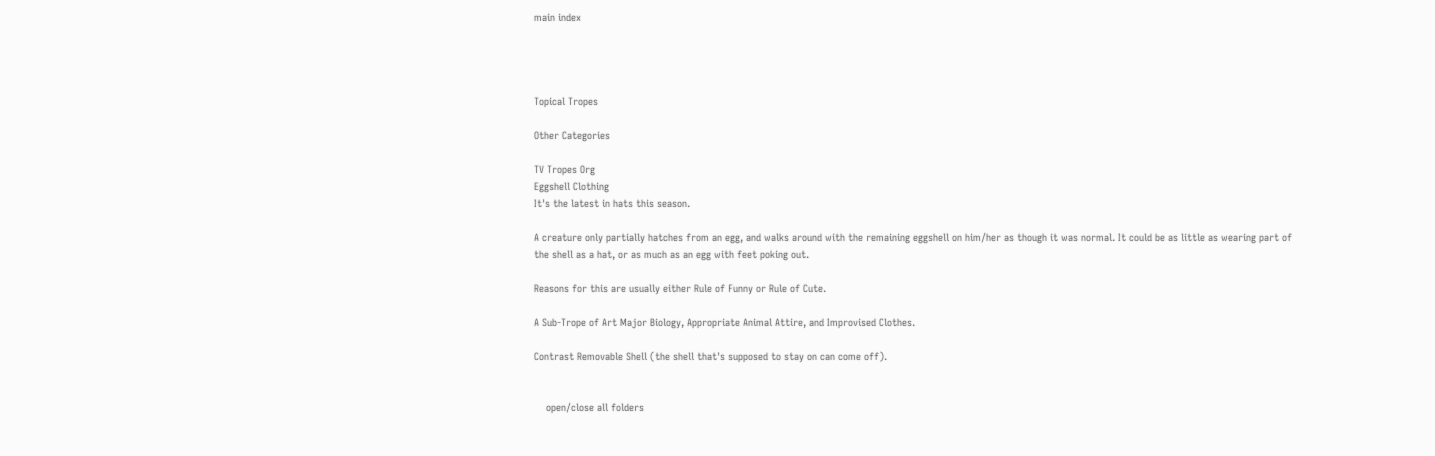main index




Topical Tropes

Other Categories

TV Tropes Org
Eggshell Clothing
It's the latest in hats this season.

A creature only partially hatches from an egg, and walks around with the remaining eggshell on him/her as though it was normal. It could be as little as wearing part of the shell as a hat, or as much as an egg with feet poking out.

Reasons for this are usually either Rule of Funny or Rule of Cute.

A Sub-Trope of Art Major Biology, Appropriate Animal Attire, and Improvised Clothes.

Contrast Removable Shell (the shell that's supposed to stay on can come off).


    open/close all folders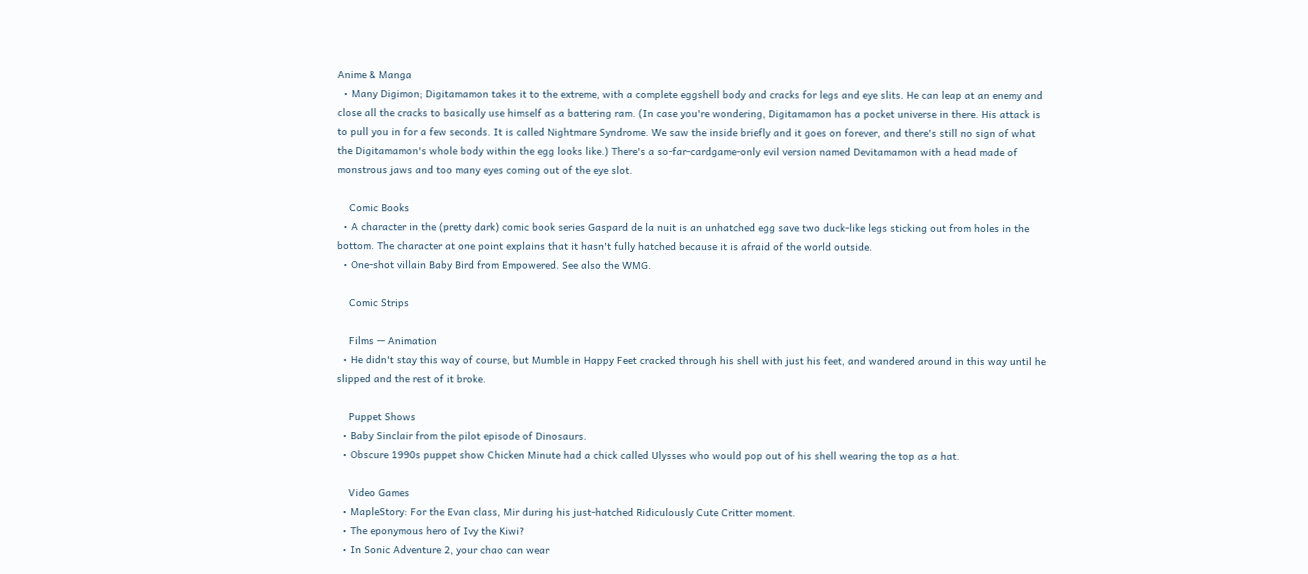Anime & Manga
  • Many Digimon; Digitamamon takes it to the extreme, with a complete eggshell body and cracks for legs and eye slits. He can leap at an enemy and close all the cracks to basically use himself as a battering ram. (In case you're wondering, Digitamamon has a pocket universe in there. His attack is to pull you in for a few seconds. It is called Nightmare Syndrome. We saw the inside briefly and it goes on forever, and there's still no sign of what the Digitamamon's whole body within the egg looks like.) There's a so-far-cardgame-only evil version named Devitamamon with a head made of monstrous jaws and too many eyes coming out of the eye slot.

    Comic Books
  • A character in the (pretty dark) comic book series Gaspard de la nuit is an unhatched egg save two duck-like legs sticking out from holes in the bottom. The character at one point explains that it hasn't fully hatched because it is afraid of the world outside.
  • One-shot villain Baby Bird from Empowered. See also the WMG.

    Comic Strips

    Films — Animation
  • He didn't stay this way of course, but Mumble in Happy Feet cracked through his shell with just his feet, and wandered around in this way until he slipped and the rest of it broke.

    Puppet Shows
  • Baby Sinclair from the pilot episode of Dinosaurs.
  • Obscure 1990s puppet show Chicken Minute had a chick called Ulysses who would pop out of his shell wearing the top as a hat.

    Video Games
  • MapleStory: For the Evan class, Mir during his just-hatched Ridiculously Cute Critter moment.
  • The eponymous hero of Ivy the Kiwi?
  • In Sonic Adventure 2, your chao can wear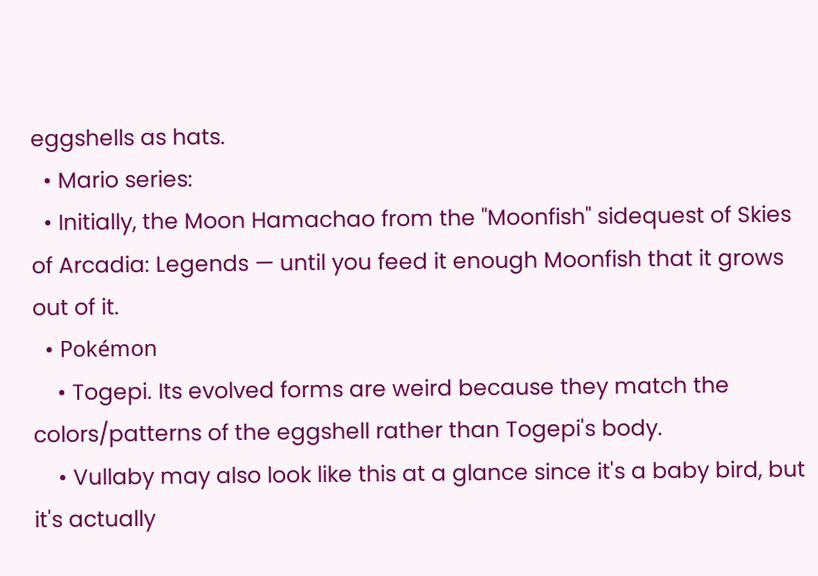eggshells as hats.
  • Mario series:
  • Initially, the Moon Hamachao from the "Moonfish" sidequest of Skies of Arcadia: Legends — until you feed it enough Moonfish that it grows out of it.
  • Pokémon
    • Togepi. Its evolved forms are weird because they match the colors/patterns of the eggshell rather than Togepi's body.
    • Vullaby may also look like this at a glance since it's a baby bird, but it's actually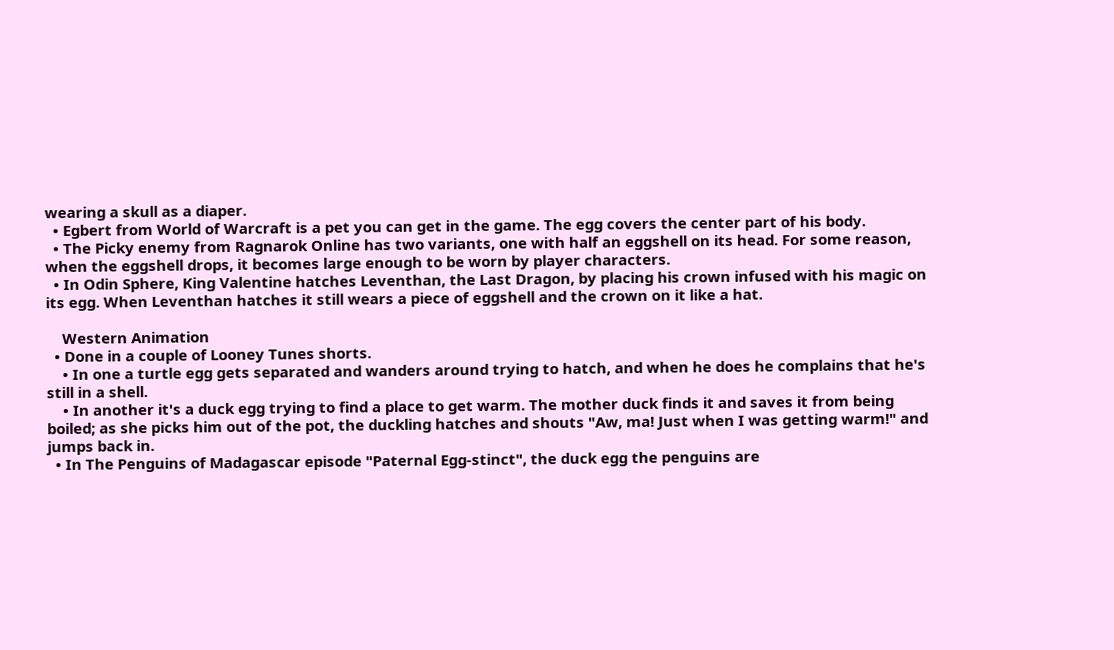wearing a skull as a diaper.
  • Egbert from World of Warcraft is a pet you can get in the game. The egg covers the center part of his body.
  • The Picky enemy from Ragnarok Online has two variants, one with half an eggshell on its head. For some reason, when the eggshell drops, it becomes large enough to be worn by player characters.
  • In Odin Sphere, King Valentine hatches Leventhan, the Last Dragon, by placing his crown infused with his magic on its egg. When Leventhan hatches it still wears a piece of eggshell and the crown on it like a hat.

    Western Animation
  • Done in a couple of Looney Tunes shorts.
    • In one a turtle egg gets separated and wanders around trying to hatch, and when he does he complains that he's still in a shell.
    • In another it's a duck egg trying to find a place to get warm. The mother duck finds it and saves it from being boiled; as she picks him out of the pot, the duckling hatches and shouts "Aw, ma! Just when I was getting warm!" and jumps back in.
  • In The Penguins of Madagascar episode "Paternal Egg-stinct", the duck egg the penguins are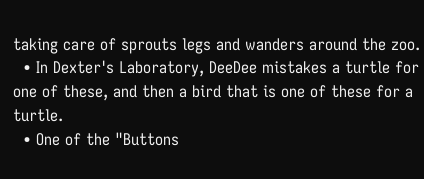taking care of sprouts legs and wanders around the zoo.
  • In Dexter's Laboratory, DeeDee mistakes a turtle for one of these, and then a bird that is one of these for a turtle.
  • One of the "Buttons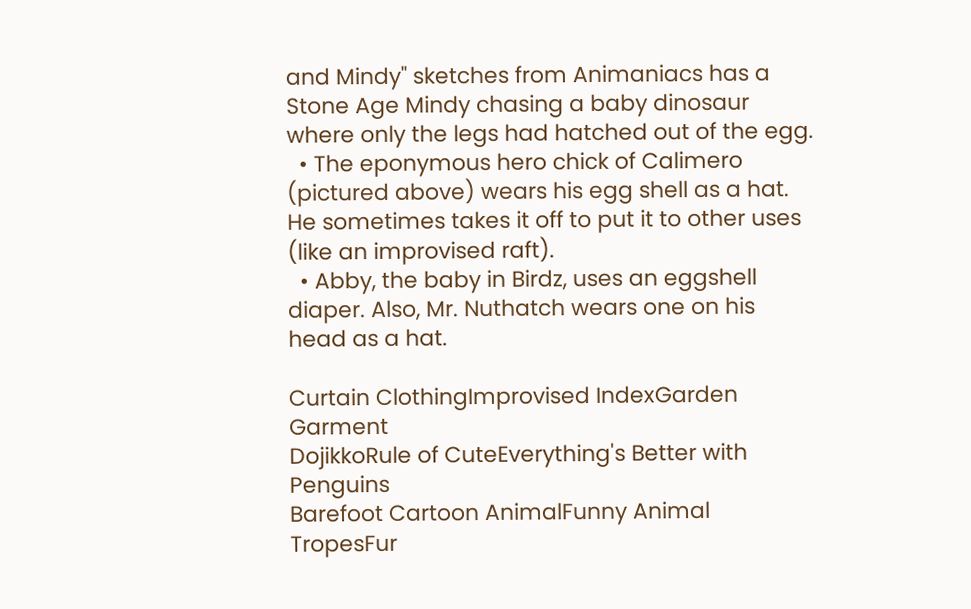and Mindy" sketches from Animaniacs has a Stone Age Mindy chasing a baby dinosaur where only the legs had hatched out of the egg.
  • The eponymous hero chick of Calimero (pictured above) wears his egg shell as a hat. He sometimes takes it off to put it to other uses (like an improvised raft).
  • Abby, the baby in Birdz, uses an eggshell diaper. Also, Mr. Nuthatch wears one on his head as a hat.

Curtain ClothingImprovised IndexGarden Garment
DojikkoRule of CuteEverything's Better with Penguins
Barefoot Cartoon AnimalFunny Animal TropesFur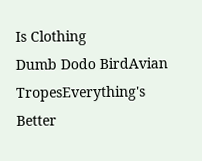Is Clothing
Dumb Dodo BirdAvian TropesEverything's Better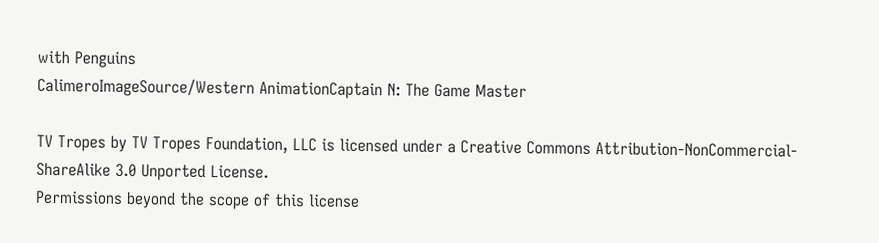with Penguins
CalimeroImageSource/Western AnimationCaptain N: The Game Master

TV Tropes by TV Tropes Foundation, LLC is licensed under a Creative Commons Attribution-NonCommercial-ShareAlike 3.0 Unported License.
Permissions beyond the scope of this license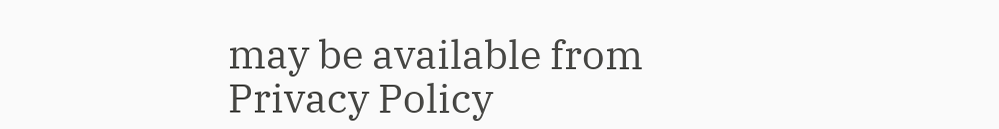may be available from
Privacy Policy